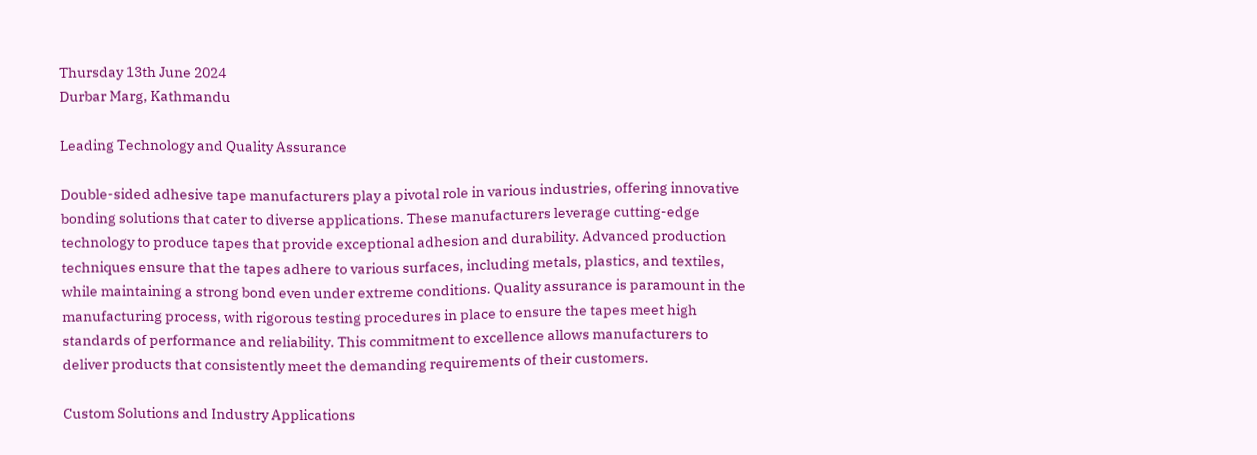Thursday 13th June 2024
Durbar Marg, Kathmandu

Leading Technology and Quality Assurance

Double-sided adhesive tape manufacturers play a pivotal role in various industries, offering innovative bonding solutions that cater to diverse applications. These manufacturers leverage cutting-edge technology to produce tapes that provide exceptional adhesion and durability. Advanced production techniques ensure that the tapes adhere to various surfaces, including metals, plastics, and textiles, while maintaining a strong bond even under extreme conditions. Quality assurance is paramount in the manufacturing process, with rigorous testing procedures in place to ensure the tapes meet high standards of performance and reliability. This commitment to excellence allows manufacturers to deliver products that consistently meet the demanding requirements of their customers.

Custom Solutions and Industry Applications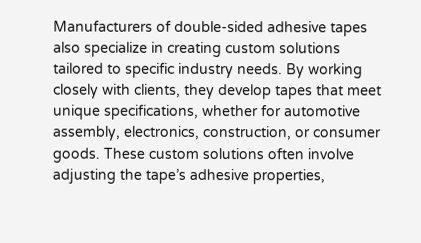Manufacturers of double-sided adhesive tapes also specialize in creating custom solutions tailored to specific industry needs. By working closely with clients, they develop tapes that meet unique specifications, whether for automotive assembly, electronics, construction, or consumer goods. These custom solutions often involve adjusting the tape’s adhesive properties,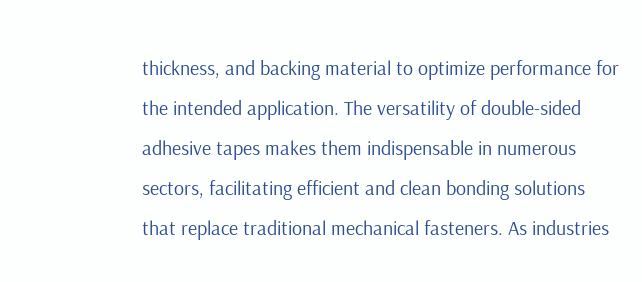thickness, and backing material to optimize performance for the intended application. The versatility of double-sided adhesive tapes makes them indispensable in numerous sectors, facilitating efficient and clean bonding solutions that replace traditional mechanical fasteners. As industries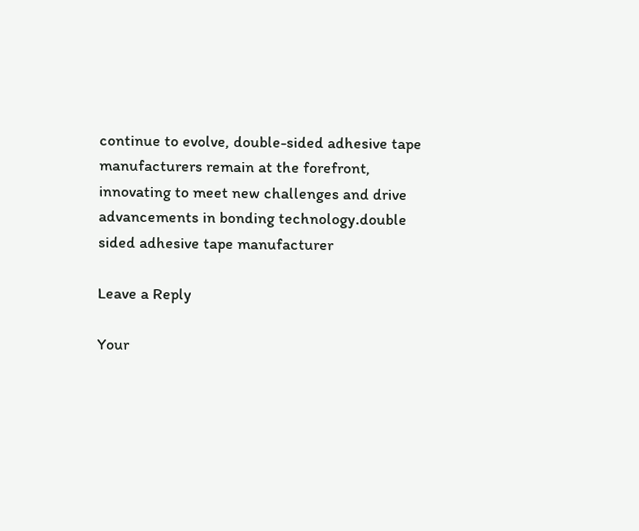continue to evolve, double-sided adhesive tape manufacturers remain at the forefront, innovating to meet new challenges and drive advancements in bonding technology.double sided adhesive tape manufacturer

Leave a Reply

Your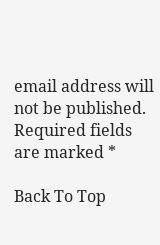email address will not be published. Required fields are marked *

Back To Top